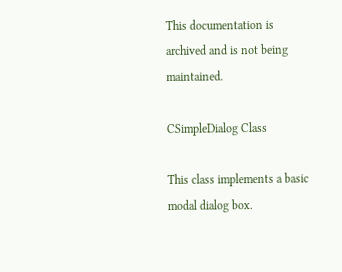This documentation is archived and is not being maintained.

CSimpleDialog Class

This class implements a basic modal dialog box.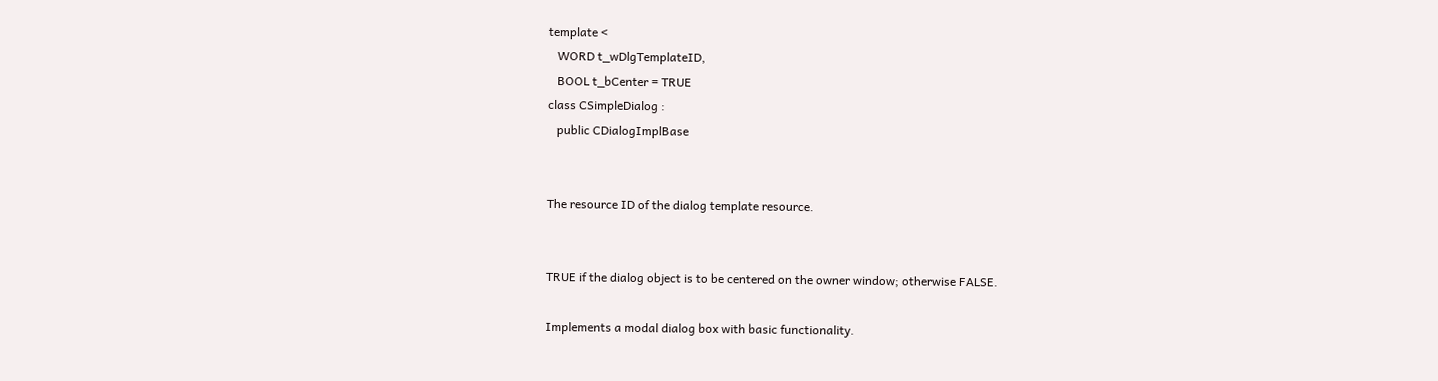template <
   WORD t_wDlgTemplateID,
   BOOL t_bCenter = TRUE
class CSimpleDialog :
   public CDialogImplBase


The resource ID of the dialog template resource.


TRUE if the dialog object is to be centered on the owner window; otherwise FALSE.

Implements a modal dialog box with basic functionality.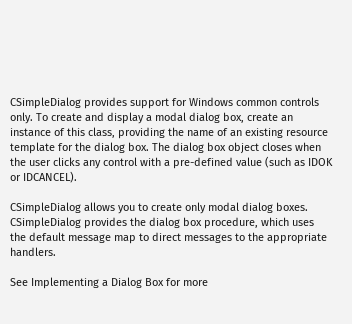CSimpleDialog provides support for Windows common controls only. To create and display a modal dialog box, create an instance of this class, providing the name of an existing resource template for the dialog box. The dialog box object closes when the user clicks any control with a pre-defined value (such as IDOK or IDCANCEL).

CSimpleDialog allows you to create only modal dialog boxes. CSimpleDialog provides the dialog box procedure, which uses the default message map to direct messages to the appropriate handlers.

See Implementing a Dialog Box for more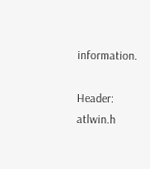information.

Header: atlwin.h